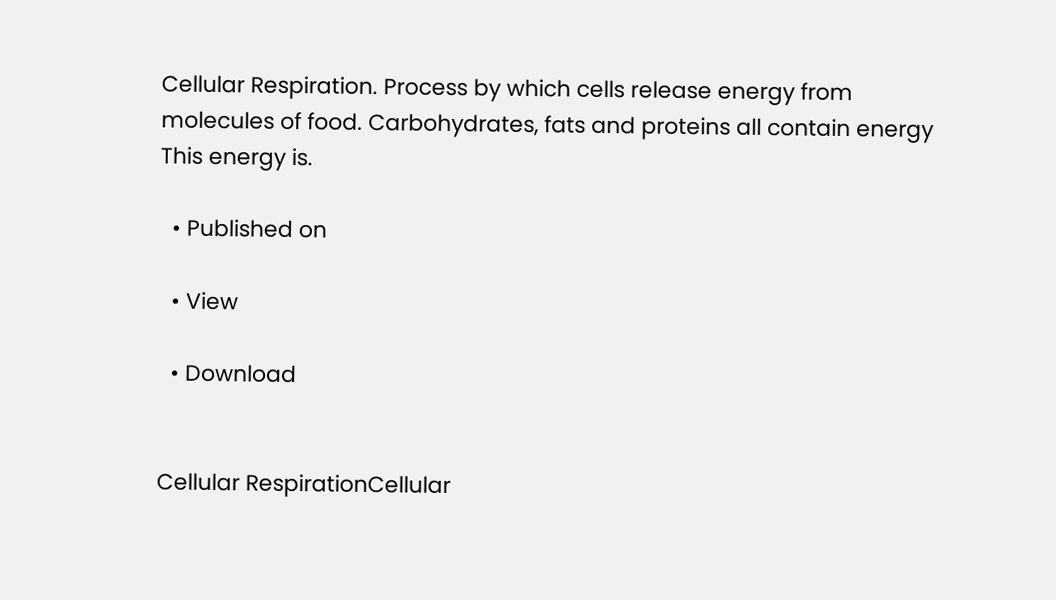Cellular Respiration. Process by which cells release energy from molecules of food. Carbohydrates, fats and proteins all contain energy This energy is.

  • Published on

  • View

  • Download


Cellular RespirationCellular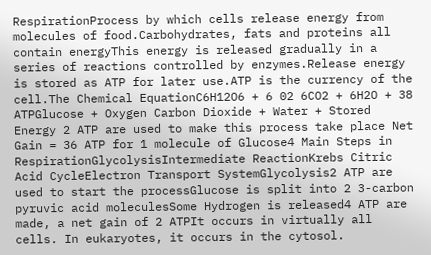RespirationProcess by which cells release energy from molecules of food.Carbohydrates, fats and proteins all contain energyThis energy is released gradually in a series of reactions controlled by enzymes.Release energy is stored as ATP for later use.ATP is the currency of the cell.The Chemical EquationC6H12O6 + 6 02 6CO2 + 6H2O + 38 ATPGlucose + Oxygen Carbon Dioxide + Water + Stored Energy 2 ATP are used to make this process take place Net Gain = 36 ATP for 1 molecule of Glucose4 Main Steps in RespirationGlycolysisIntermediate ReactionKrebs Citric Acid CycleElectron Transport SystemGlycolysis2 ATP are used to start the processGlucose is split into 2 3-carbon pyruvic acid moleculesSome Hydrogen is released4 ATP are made, a net gain of 2 ATPIt occurs in virtually all cells. In eukaryotes, it occurs in the cytosol.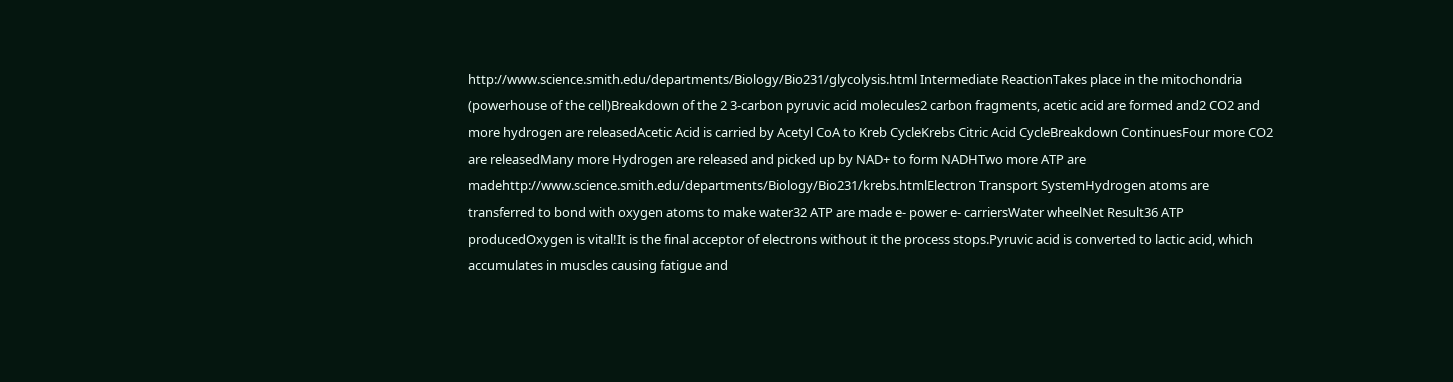http://www.science.smith.edu/departments/Biology/Bio231/glycolysis.html Intermediate ReactionTakes place in the mitochondria (powerhouse of the cell)Breakdown of the 2 3-carbon pyruvic acid molecules2 carbon fragments, acetic acid are formed and2 CO2 and more hydrogen are releasedAcetic Acid is carried by Acetyl CoA to Kreb CycleKrebs Citric Acid CycleBreakdown ContinuesFour more CO2 are releasedMany more Hydrogen are released and picked up by NAD+ to form NADHTwo more ATP are madehttp://www.science.smith.edu/departments/Biology/Bio231/krebs.htmlElectron Transport SystemHydrogen atoms are transferred to bond with oxygen atoms to make water32 ATP are made e- power e- carriersWater wheelNet Result36 ATP producedOxygen is vital!It is the final acceptor of electrons without it the process stops.Pyruvic acid is converted to lactic acid, which accumulates in muscles causing fatigue and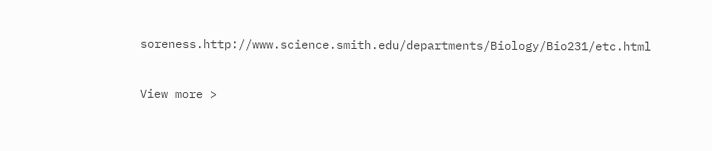soreness.http://www.science.smith.edu/departments/Biology/Bio231/etc.html


View more >